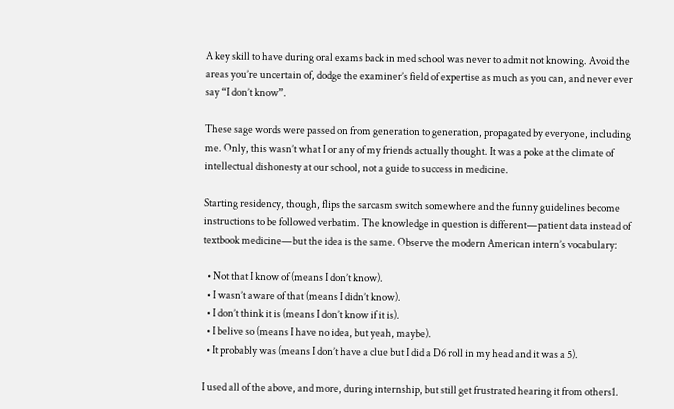A key skill to have during oral exams back in med school was never to admit not knowing. Avoid the areas you’re uncertain of, dodge the examiner’s field of expertise as much as you can, and never ever say “I don’t know”.

These sage words were passed on from generation to generation, propagated by everyone, including me. Only, this wasn’t what I or any of my friends actually thought. It was a poke at the climate of intellectual dishonesty at our school, not a guide to success in medicine.

Starting residency, though, flips the sarcasm switch somewhere and the funny guidelines become instructions to be followed verbatim. The knowledge in question is different—patient data instead of textbook medicine—but the idea is the same. Observe the modern American intern’s vocabulary:

  • Not that I know of (means I don’t know).
  • I wasn’t aware of that (means I didn’t know).
  • I don’t think it is (means I don’t know if it is).
  • I belive so (means I have no idea, but yeah, maybe).
  • It probably was (means I don’t have a clue but I did a D6 roll in my head and it was a 5).

I used all of the above, and more, during internship, but still get frustrated hearing it from others1.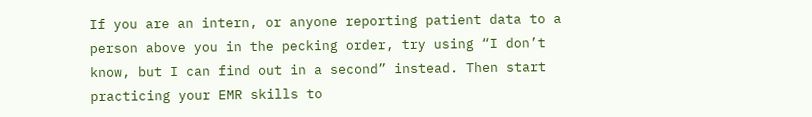If you are an intern, or anyone reporting patient data to a person above you in the pecking order, try using “I don’t know, but I can find out in a second” instead. Then start practicing your EMR skills to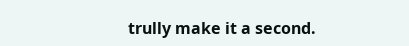trully make it a second.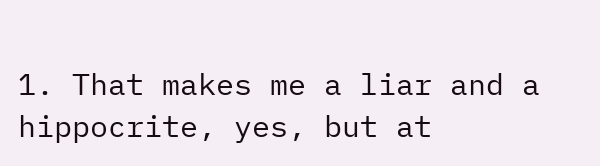1. That makes me a liar and a hippocrite, yes, but at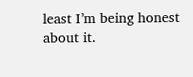least I’m being honest about it.